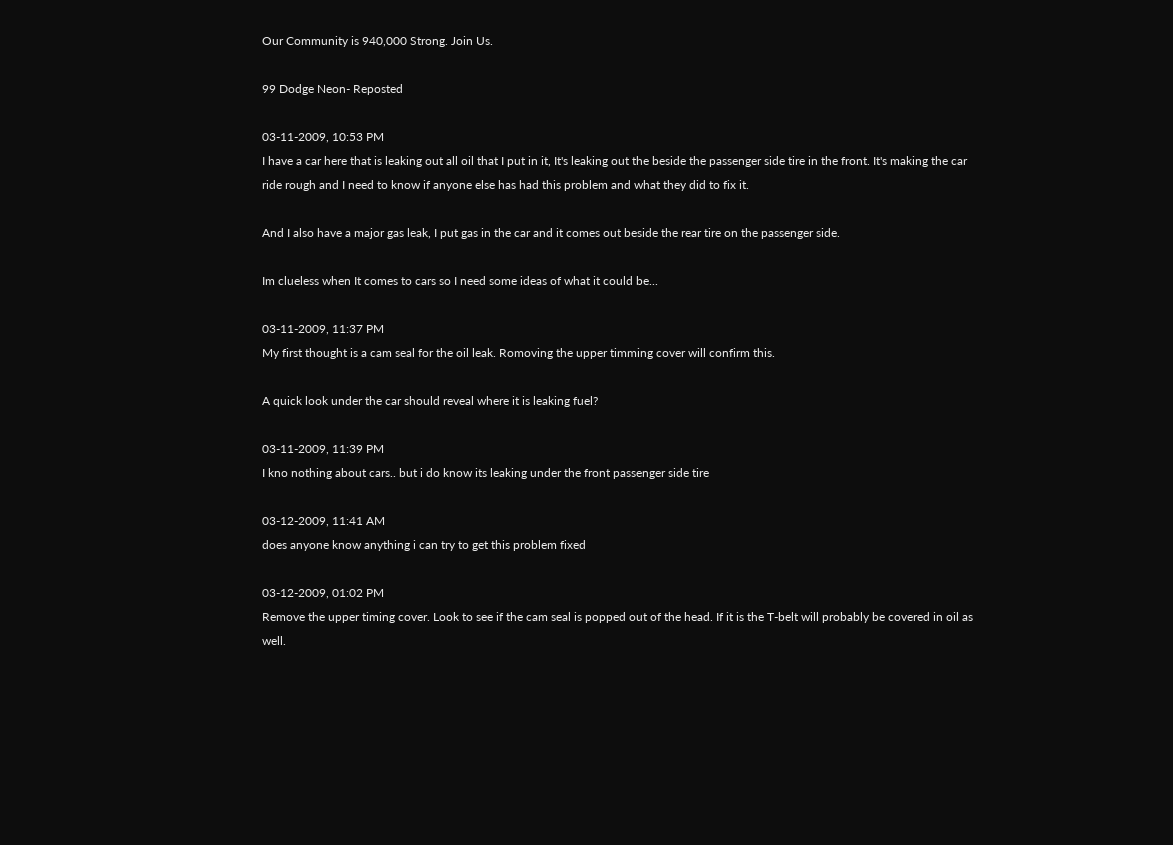Our Community is 940,000 Strong. Join Us.

99 Dodge Neon- Reposted

03-11-2009, 10:53 PM
I have a car here that is leaking out all oil that I put in it, It's leaking out the beside the passenger side tire in the front. It's making the car ride rough and I need to know if anyone else has had this problem and what they did to fix it.

And I also have a major gas leak, I put gas in the car and it comes out beside the rear tire on the passenger side.

Im clueless when It comes to cars so I need some ideas of what it could be...

03-11-2009, 11:37 PM
My first thought is a cam seal for the oil leak. Romoving the upper timming cover will confirm this.

A quick look under the car should reveal where it is leaking fuel?

03-11-2009, 11:39 PM
I kno nothing about cars.. but i do know its leaking under the front passenger side tire

03-12-2009, 11:41 AM
does anyone know anything i can try to get this problem fixed

03-12-2009, 01:02 PM
Remove the upper timing cover. Look to see if the cam seal is popped out of the head. If it is the T-belt will probably be covered in oil as well.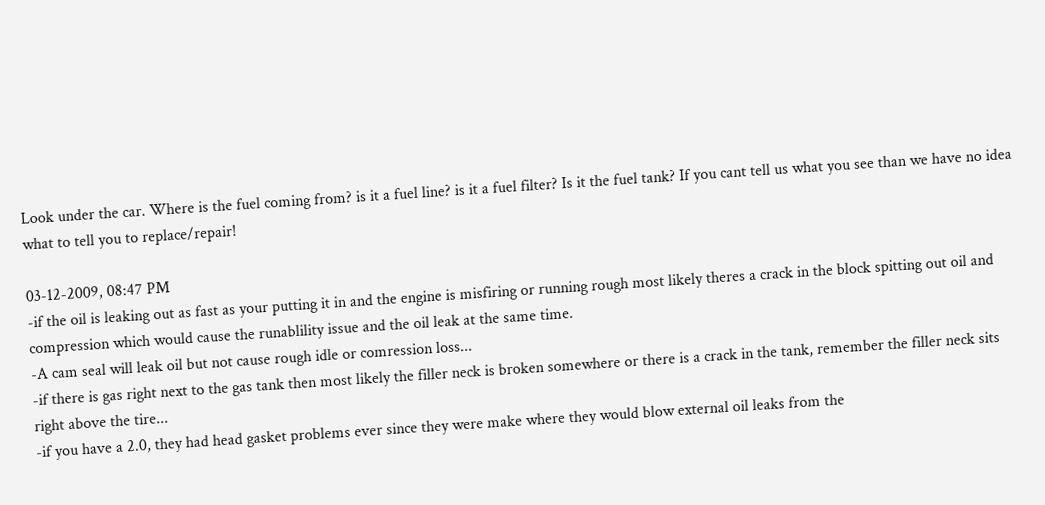Look under the car. Where is the fuel coming from? is it a fuel line? is it a fuel filter? Is it the fuel tank? If you cant tell us what you see than we have no idea what to tell you to replace/repair!

03-12-2009, 08:47 PM
-if the oil is leaking out as fast as your putting it in and the engine is misfiring or running rough most likely theres a crack in the block spitting out oil and compression which would cause the runablility issue and the oil leak at the same time.
-A cam seal will leak oil but not cause rough idle or comression loss...
-if there is gas right next to the gas tank then most likely the filler neck is broken somewhere or there is a crack in the tank, remember the filler neck sits right above the tire...
-if you have a 2.0, they had head gasket problems ever since they were make where they would blow external oil leaks from the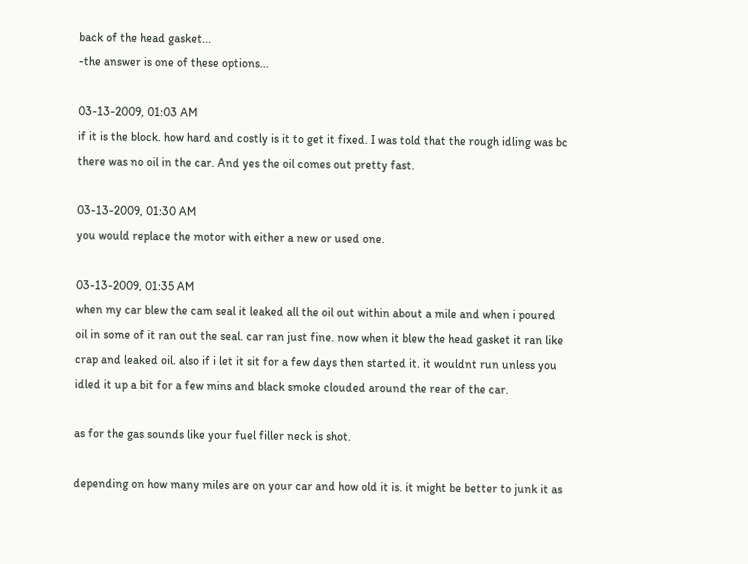back of the head gasket...
-the answer is one of these options...

03-13-2009, 01:03 AM
if it is the block. how hard and costly is it to get it fixed. I was told that the rough idling was bc there was no oil in the car. And yes the oil comes out pretty fast.

03-13-2009, 01:30 AM
you would replace the motor with either a new or used one.

03-13-2009, 01:35 AM
when my car blew the cam seal it leaked all the oil out within about a mile and when i poured oil in some of it ran out the seal. car ran just fine. now when it blew the head gasket it ran like crap and leaked oil. also if i let it sit for a few days then started it. it wouldnt run unless you idled it up a bit for a few mins and black smoke clouded around the rear of the car.

as for the gas sounds like your fuel filler neck is shot.

depending on how many miles are on your car and how old it is. it might be better to junk it as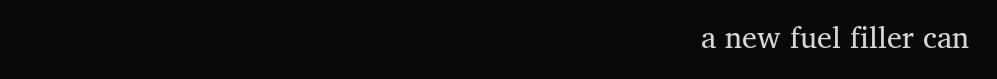a new fuel filler can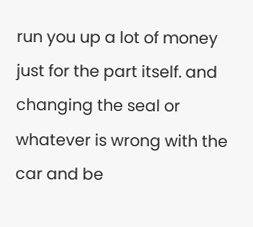run you up a lot of money just for the part itself. and changing the seal or whatever is wrong with the car and be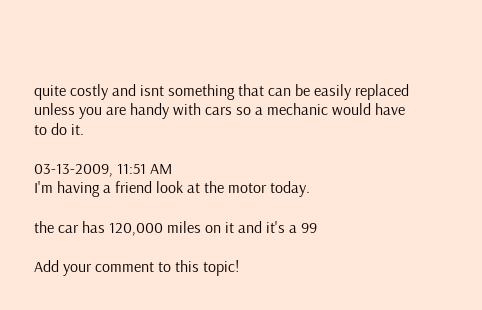quite costly and isnt something that can be easily replaced unless you are handy with cars so a mechanic would have to do it.

03-13-2009, 11:51 AM
I'm having a friend look at the motor today.

the car has 120,000 miles on it and it's a 99

Add your comment to this topic!